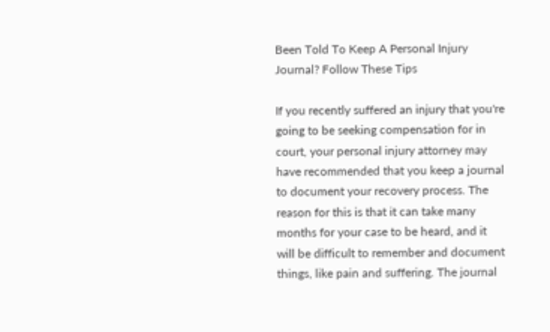Been Told To Keep A Personal Injury Journal? Follow These Tips

If you recently suffered an injury that you're going to be seeking compensation for in court, your personal injury attorney may have recommended that you keep a journal to document your recovery process. The reason for this is that it can take many months for your case to be heard, and it will be difficult to remember and document things, like pain and suffering. The journal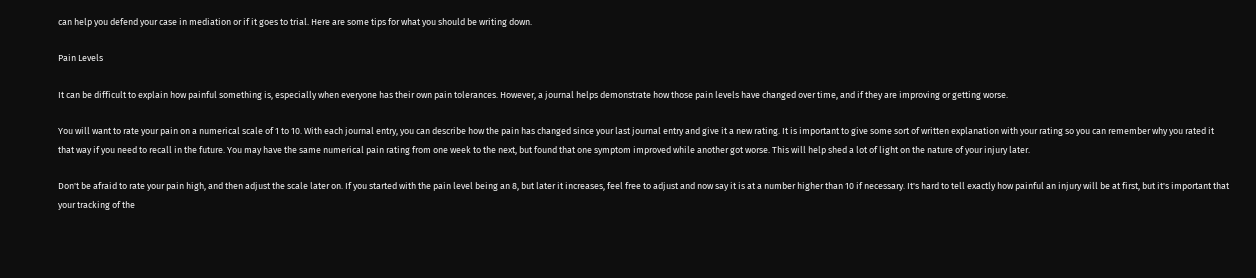can help you defend your case in mediation or if it goes to trial. Here are some tips for what you should be writing down.

Pain Levels

It can be difficult to explain how painful something is, especially when everyone has their own pain tolerances. However, a journal helps demonstrate how those pain levels have changed over time, and if they are improving or getting worse.

You will want to rate your pain on a numerical scale of 1 to 10. With each journal entry, you can describe how the pain has changed since your last journal entry and give it a new rating. It is important to give some sort of written explanation with your rating so you can remember why you rated it that way if you need to recall in the future. You may have the same numerical pain rating from one week to the next, but found that one symptom improved while another got worse. This will help shed a lot of light on the nature of your injury later.

Don't be afraid to rate your pain high, and then adjust the scale later on. If you started with the pain level being an 8, but later it increases, feel free to adjust and now say it is at a number higher than 10 if necessary. It's hard to tell exactly how painful an injury will be at first, but it's important that your tracking of the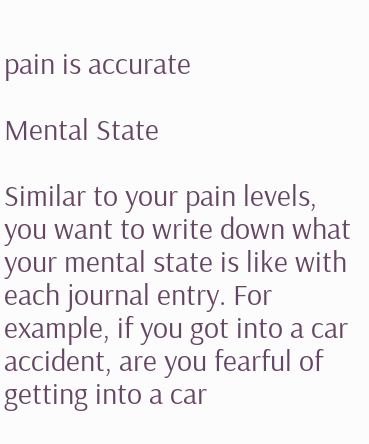pain is accurate

Mental State

Similar to your pain levels, you want to write down what your mental state is like with each journal entry. For example, if you got into a car accident, are you fearful of getting into a car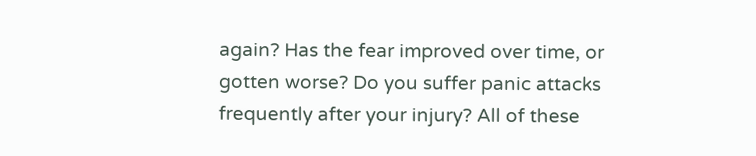again? Has the fear improved over time, or gotten worse? Do you suffer panic attacks frequently after your injury? All of these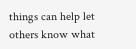things can help let others know what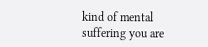kind of mental suffering you are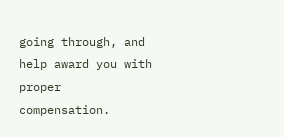going through, and help award you with proper compensation.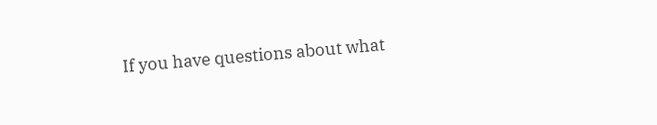If you have questions about what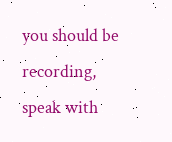you should be recording, speak with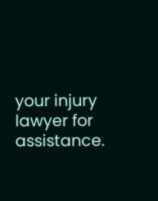your injury lawyer for assistance.